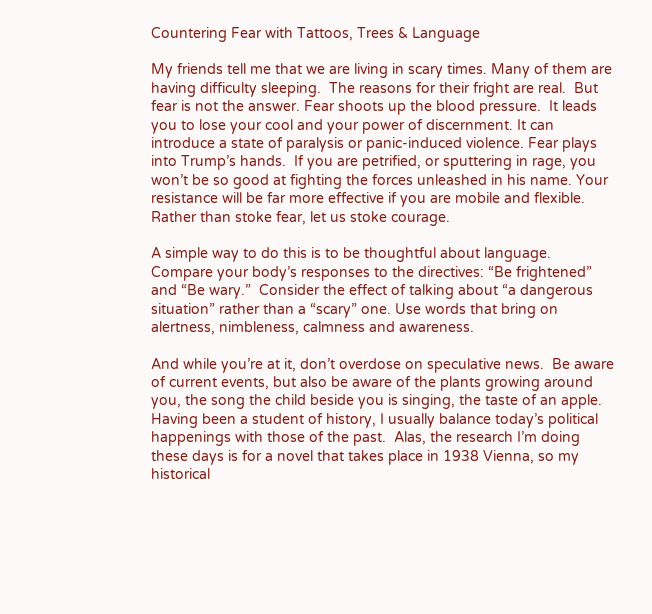Countering Fear with Tattoos, Trees & Language

My friends tell me that we are living in scary times. Many of them are having difficulty sleeping.  The reasons for their fright are real.  But fear is not the answer. Fear shoots up the blood pressure.  It leads you to lose your cool and your power of discernment. It can introduce a state of paralysis or panic-induced violence. Fear plays into Trump’s hands.  If you are petrified, or sputtering in rage, you won’t be so good at fighting the forces unleashed in his name. Your resistance will be far more effective if you are mobile and flexible.  Rather than stoke fear, let us stoke courage.

A simple way to do this is to be thoughtful about language. Compare your body’s responses to the directives: “Be frightened” and “Be wary.”  Consider the effect of talking about “a dangerous situation” rather than a “scary” one. Use words that bring on alertness, nimbleness, calmness and awareness.

And while you’re at it, don’t overdose on speculative news.  Be aware of current events, but also be aware of the plants growing around you, the song the child beside you is singing, the taste of an apple.  Having been a student of history, I usually balance today’s political happenings with those of the past.  Alas, the research I’m doing these days is for a novel that takes place in 1938 Vienna, so my historical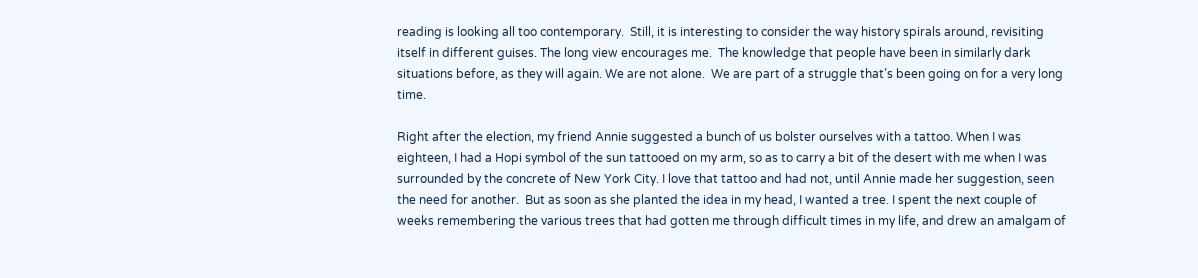reading is looking all too contemporary.  Still, it is interesting to consider the way history spirals around, revisiting itself in different guises. The long view encourages me.  The knowledge that people have been in similarly dark situations before, as they will again. We are not alone.  We are part of a struggle that’s been going on for a very long time.

Right after the election, my friend Annie suggested a bunch of us bolster ourselves with a tattoo. When I was eighteen, I had a Hopi symbol of the sun tattooed on my arm, so as to carry a bit of the desert with me when I was surrounded by the concrete of New York City. I love that tattoo and had not, until Annie made her suggestion, seen the need for another.  But as soon as she planted the idea in my head, I wanted a tree. I spent the next couple of weeks remembering the various trees that had gotten me through difficult times in my life, and drew an amalgam of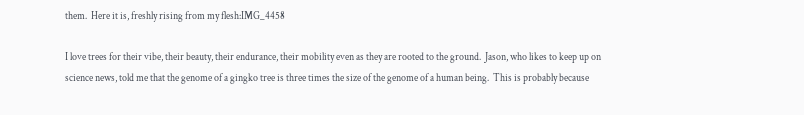them.  Here it is, freshly rising from my flesh:IMG_4458

I love trees for their vibe, their beauty, their endurance, their mobility even as they are rooted to the ground.  Jason, who likes to keep up on science news, told me that the genome of a gingko tree is three times the size of the genome of a human being.  This is probably because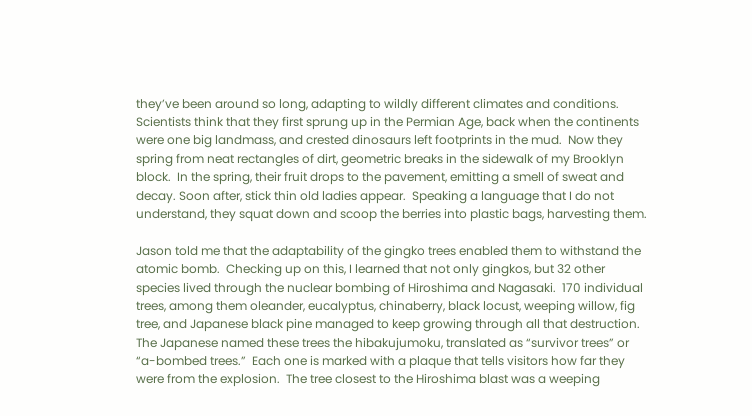they’ve been around so long, adapting to wildly different climates and conditions.  Scientists think that they first sprung up in the Permian Age, back when the continents were one big landmass, and crested dinosaurs left footprints in the mud.  Now they spring from neat rectangles of dirt, geometric breaks in the sidewalk of my Brooklyn block.  In the spring, their fruit drops to the pavement, emitting a smell of sweat and decay. Soon after, stick thin old ladies appear.  Speaking a language that I do not understand, they squat down and scoop the berries into plastic bags, harvesting them.

Jason told me that the adaptability of the gingko trees enabled them to withstand the atomic bomb.  Checking up on this, I learned that not only gingkos, but 32 other species lived through the nuclear bombing of Hiroshima and Nagasaki.  170 individual trees, among them oleander, eucalyptus, chinaberry, black locust, weeping willow, fig tree, and Japanese black pine managed to keep growing through all that destruction. The Japanese named these trees the hibakujumoku, translated as “survivor trees” or “a-bombed trees.”  Each one is marked with a plaque that tells visitors how far they were from the explosion.  The tree closest to the Hiroshima blast was a weeping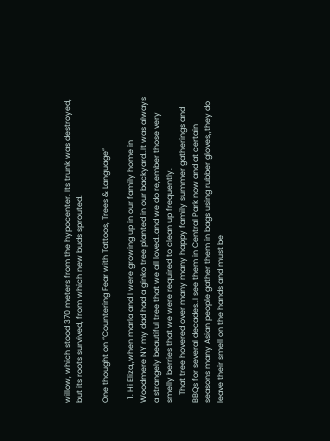willow, which stood 370 meters from the hypocenter. Its trunk was destroyed, but its roots survived, from which new buds sprouted.

One thought on “Countering Fear with Tattoos, Trees & Language”

  1. Hi Eliza,,when marla and I were growing up in our family home in Woodmere NY my dad had a ginko tree planted in our backyard..It was always a strangely beautiful tree that we all loved..and we do re,ember those very smelly berries that we were required to clean up frequently.
    That tree hovered over many many happy family summer gatherings and BBQs for several decades..I see them in Central Park now and at certain seasons many Asian people gather them in bags using rubber gloves,,they do leave their smell on the hands and must be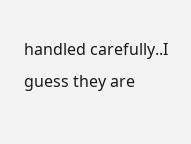handled carefully..I guess they are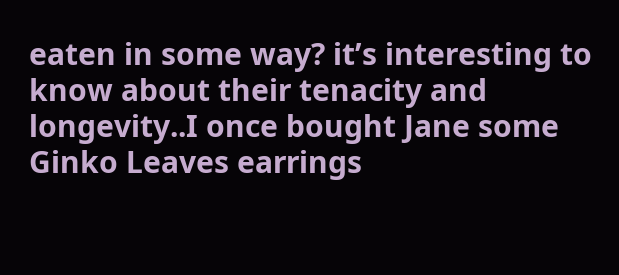eaten in some way? it’s interesting to know about their tenacity and longevity..I once bought Jane some Ginko Leaves earrings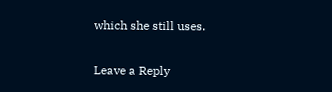which she still uses.

Leave a Reply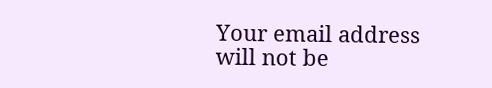Your email address will not be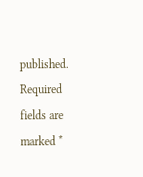published. Required fields are marked *